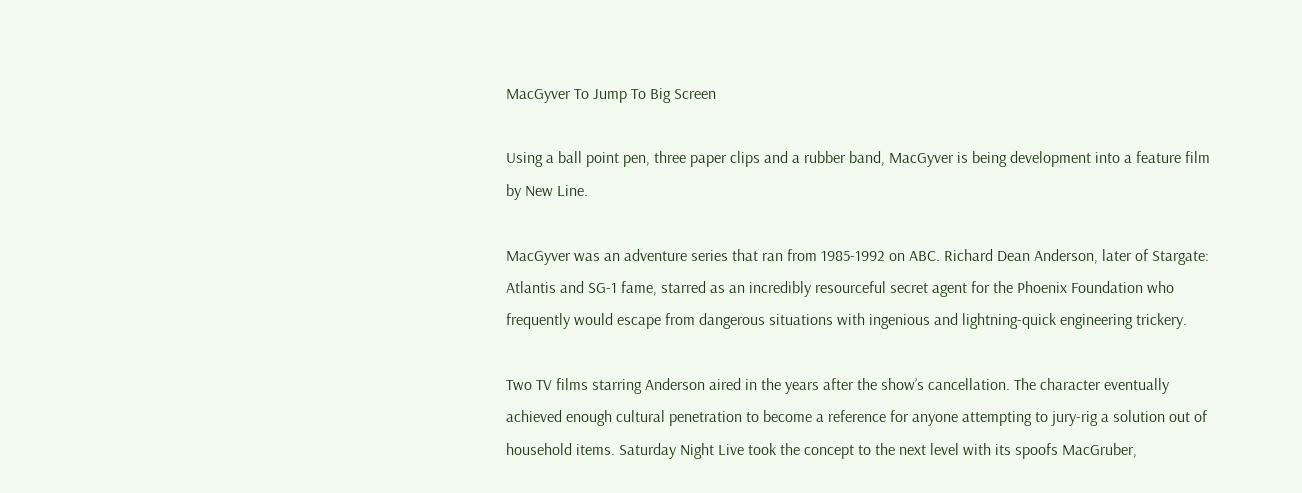MacGyver To Jump To Big Screen

Using a ball point pen, three paper clips and a rubber band, MacGyver is being development into a feature film by New Line.

MacGyver was an adventure series that ran from 1985-1992 on ABC. Richard Dean Anderson, later of Stargate: Atlantis and SG-1 fame, starred as an incredibly resourceful secret agent for the Phoenix Foundation who frequently would escape from dangerous situations with ingenious and lightning-quick engineering trickery.

Two TV films starring Anderson aired in the years after the show’s cancellation. The character eventually achieved enough cultural penetration to become a reference for anyone attempting to jury-rig a solution out of household items. Saturday Night Live took the concept to the next level with its spoofs MacGruber,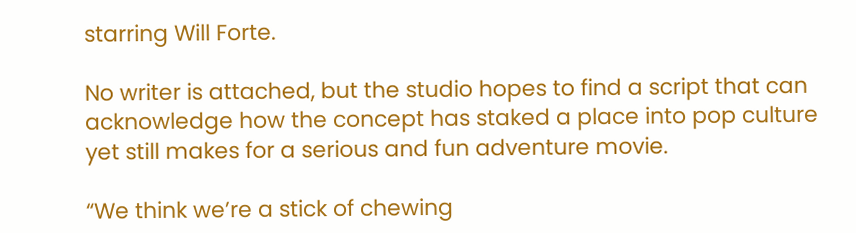starring Will Forte.

No writer is attached, but the studio hopes to find a script that can acknowledge how the concept has staked a place into pop culture yet still makes for a serious and fun adventure movie.

“We think we’re a stick of chewing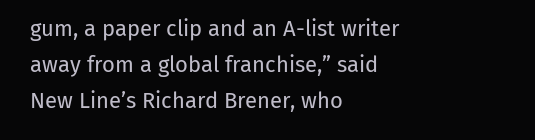gum, a paper clip and an A-list writer away from a global franchise,” said New Line’s Richard Brener, who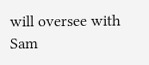will oversee with Sam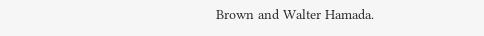Brown and Walter Hamada.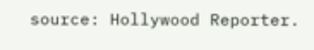source: Hollywood Reporter.